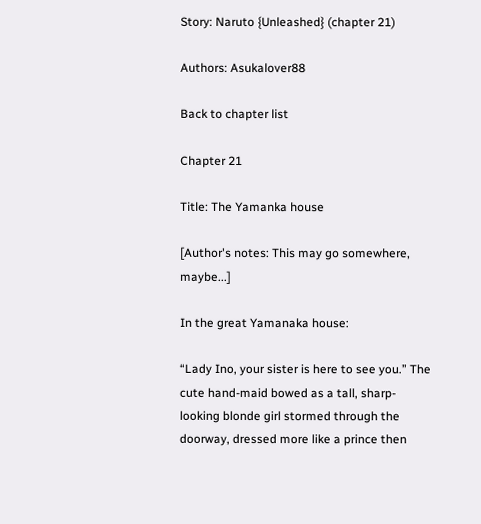Story: Naruto {Unleashed} (chapter 21)

Authors: Asukalover88

Back to chapter list

Chapter 21

Title: The Yamanka house

[Author's notes: This may go somewhere, maybe...]

In the great Yamanaka house:

“Lady Ino, your sister is here to see you.” The cute hand-maid bowed as a tall, sharp-looking blonde girl stormed through the doorway, dressed more like a prince then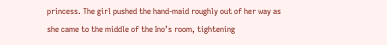princess. The girl pushed the hand-maid roughly out of her way as she came to the middle of the Ino’s room, tightening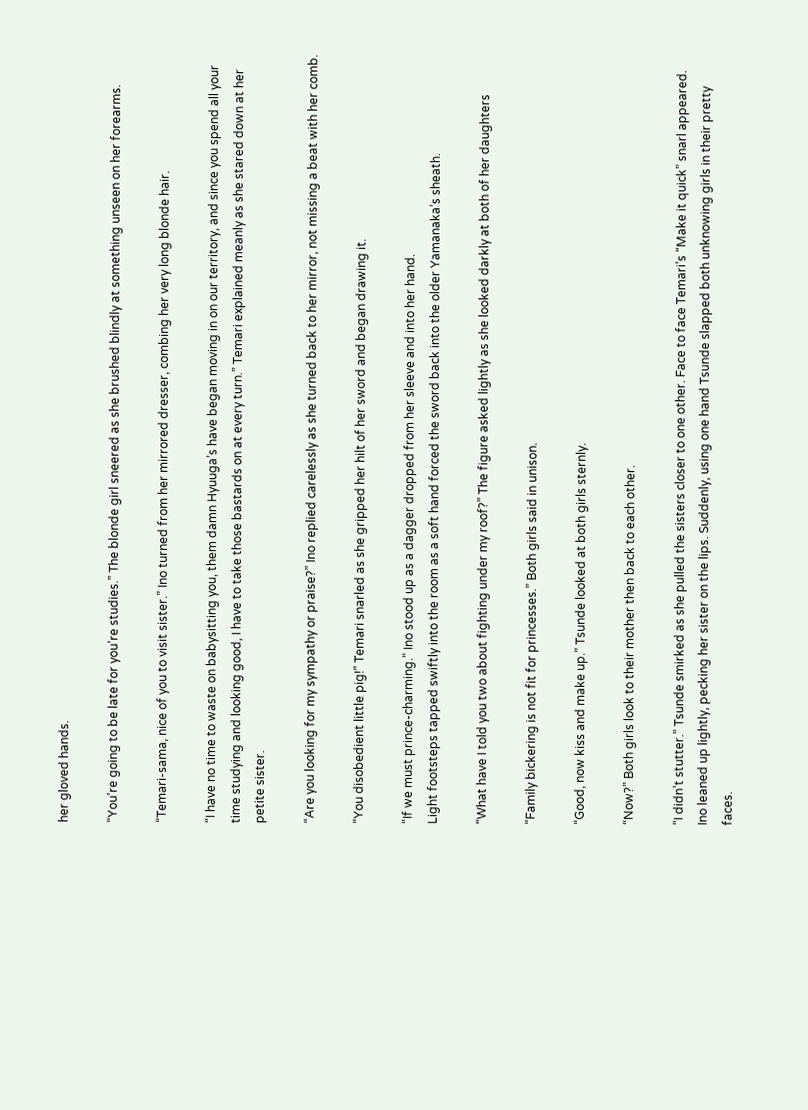her gloved hands.

“You’re going to be late for you’re studies.” The blonde girl sneered as she brushed blindly at something unseen on her forearms.

“Temari-sama, nice of you to visit sister.” Ino turned from her mirrored dresser, combing her very long blonde hair.

“I have no time to waste on babysitting you, them damn Hyuuga’s have began moving in on our territory, and since you spend all your time studying and looking good, I have to take those bastards on at every turn.” Temari explained meanly as she stared down at her petite sister.

“Are you looking for my sympathy or praise?” Ino replied carelessly as she turned back to her mirror, not missing a beat with her comb.

“You disobedient little pig!” Temari snarled as she gripped her hilt of her sword and began drawing it.

“If we must prince-charming.” Ino stood up as a dagger dropped from her sleeve and into her hand.
Light footsteps tapped swiftly into the room as a soft hand forced the sword back into the older Yamanaka’s sheath.

“What have I told you two about fighting under my roof?” The figure asked lightly as she looked darkly at both of her daughters

“Family bickering is not fit for princesses.” Both girls said in unison.

“Good, now kiss and make up.” Tsunde looked at both girls sternly.

“Now?” Both girls look to their mother then back to each other.

“I didn’t stutter.” Tsunde smirked as she pulled the sisters closer to one other. Face to face Temari’s “Make it quick” snarl appeared. Ino leaned up lightly, pecking her sister on the lips. Suddenly, using one hand Tsunde slapped both unknowing girls in their pretty faces.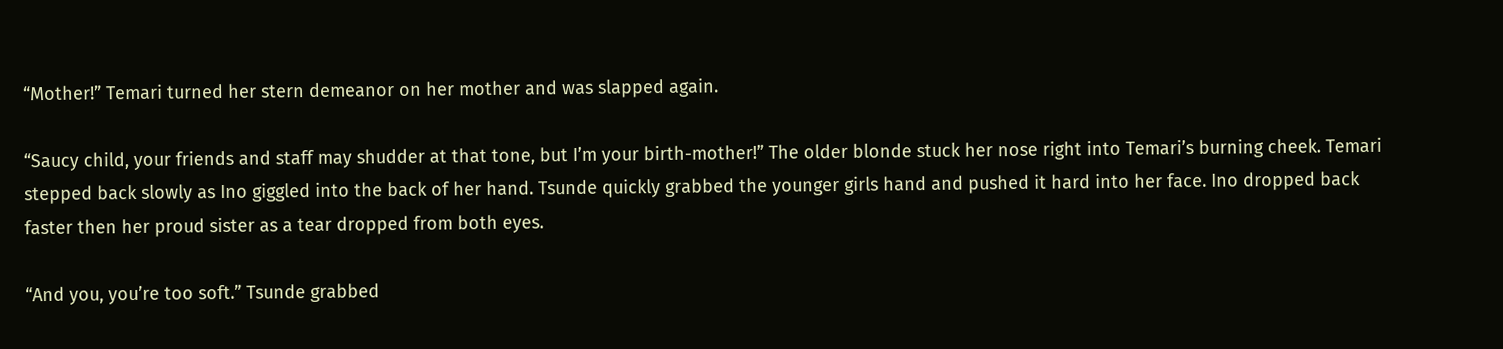“Mother!” Temari turned her stern demeanor on her mother and was slapped again.

“Saucy child, your friends and staff may shudder at that tone, but I’m your birth-mother!” The older blonde stuck her nose right into Temari’s burning cheek. Temari stepped back slowly as Ino giggled into the back of her hand. Tsunde quickly grabbed the younger girls hand and pushed it hard into her face. Ino dropped back faster then her proud sister as a tear dropped from both eyes.

“And you, you’re too soft.” Tsunde grabbed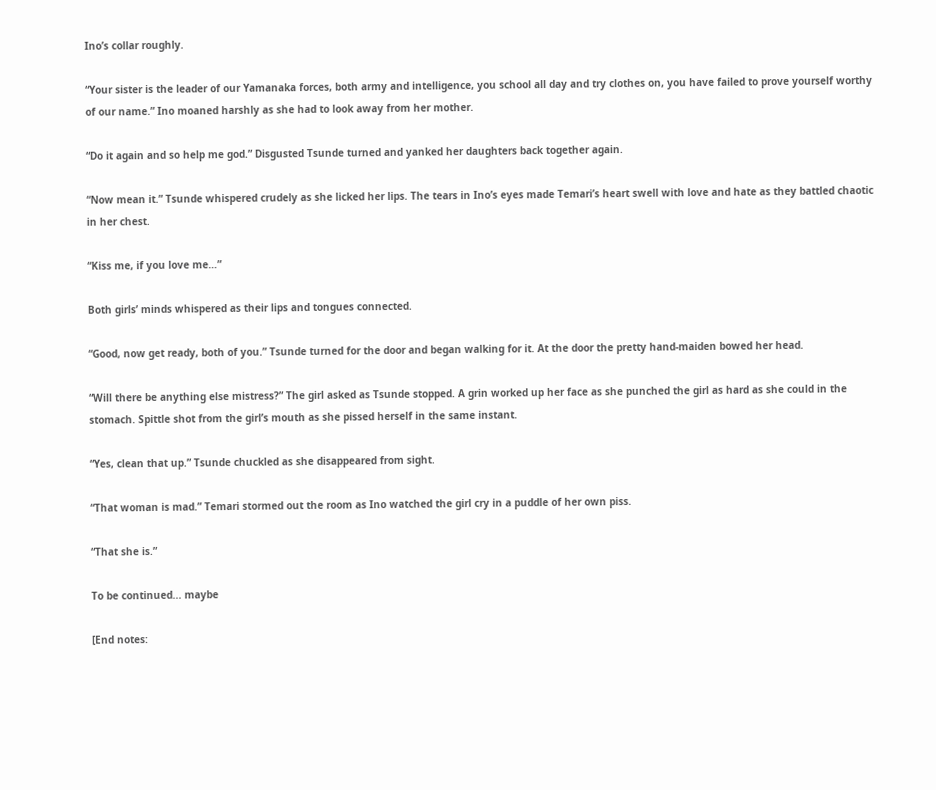Ino’s collar roughly.

“Your sister is the leader of our Yamanaka forces, both army and intelligence, you school all day and try clothes on, you have failed to prove yourself worthy of our name.” Ino moaned harshly as she had to look away from her mother.

“Do it again and so help me god.” Disgusted Tsunde turned and yanked her daughters back together again.

“Now mean it.” Tsunde whispered crudely as she licked her lips. The tears in Ino’s eyes made Temari’s heart swell with love and hate as they battled chaotic in her chest.

“Kiss me, if you love me…”

Both girls’ minds whispered as their lips and tongues connected.

“Good, now get ready, both of you.” Tsunde turned for the door and began walking for it. At the door the pretty hand-maiden bowed her head.

“Will there be anything else mistress?” The girl asked as Tsunde stopped. A grin worked up her face as she punched the girl as hard as she could in the stomach. Spittle shot from the girl’s mouth as she pissed herself in the same instant.

“Yes, clean that up.” Tsunde chuckled as she disappeared from sight.

“That woman is mad.” Temari stormed out the room as Ino watched the girl cry in a puddle of her own piss.

“That she is.”

To be continued... maybe

[End notes: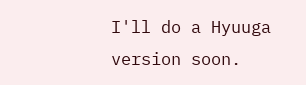I'll do a Hyuuga version soon.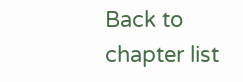Back to chapter list